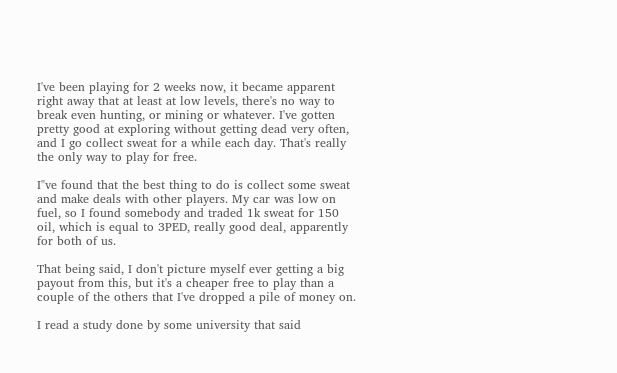I've been playing for 2 weeks now, it became apparent right away that at least at low levels, there's no way to break even hunting, or mining or whatever. I've gotten pretty good at exploring without getting dead very often, and I go collect sweat for a while each day. That's really the only way to play for free.

I"ve found that the best thing to do is collect some sweat and make deals with other players. My car was low on fuel, so I found somebody and traded 1k sweat for 150 oil, which is equal to 3PED, really good deal, apparently for both of us.

That being said, I don't picture myself ever getting a big payout from this, but it's a cheaper free to play than a couple of the others that I've dropped a pile of money on.

I read a study done by some university that said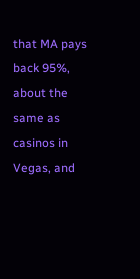that MA pays back 95%, about the same as casinos in Vegas, and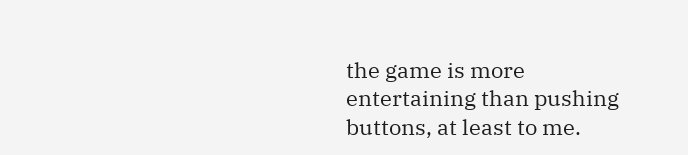the game is more entertaining than pushing buttons, at least to me.